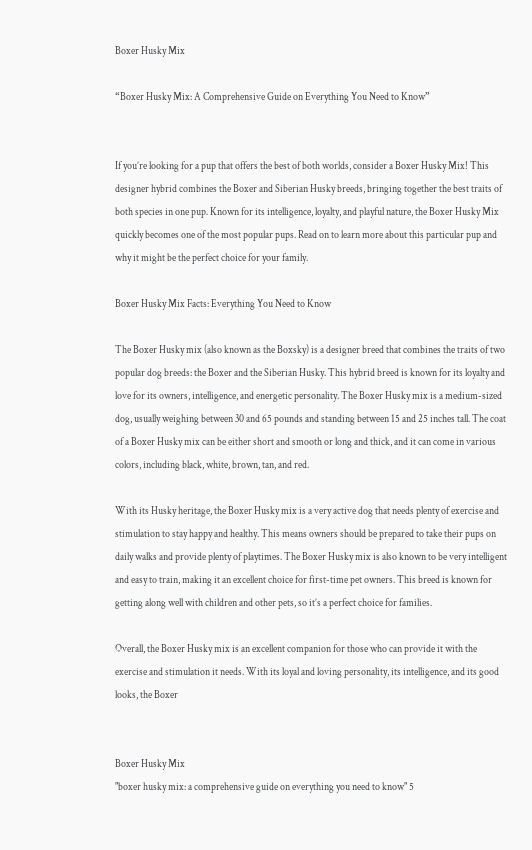Boxer Husky Mix

“Boxer Husky Mix: A Comprehensive Guide on Everything You Need to Know”


If you’re looking for a pup that offers the best of both worlds, consider a Boxer Husky Mix! This designer hybrid combines the Boxer and Siberian Husky breeds, bringing together the best traits of both species in one pup. Known for its intelligence, loyalty, and playful nature, the Boxer Husky Mix quickly becomes one of the most popular pups. Read on to learn more about this particular pup and why it might be the perfect choice for your family.

Boxer Husky Mix Facts: Everything You Need to Know

The Boxer Husky mix (also known as the Boxsky) is a designer breed that combines the traits of two popular dog breeds: the Boxer and the Siberian Husky. This hybrid breed is known for its loyalty and love for its owners, intelligence, and energetic personality. The Boxer Husky mix is a medium-sized dog, usually weighing between 30 and 65 pounds and standing between 15 and 25 inches tall. The coat of a Boxer Husky mix can be either short and smooth or long and thick, and it can come in various colors, including black, white, brown, tan, and red.

With its Husky heritage, the Boxer Husky mix is a very active dog that needs plenty of exercise and stimulation to stay happy and healthy. This means owners should be prepared to take their pups on daily walks and provide plenty of playtimes. The Boxer Husky mix is also known to be very intelligent and easy to train, making it an excellent choice for first-time pet owners. This breed is known for getting along well with children and other pets, so it’s a perfect choice for families.

Overall, the Boxer Husky mix is an excellent companion for those who can provide it with the exercise and stimulation it needs. With its loyal and loving personality, its intelligence, and its good looks, the Boxer


Boxer Husky Mix
"boxer husky mix: a comprehensive guide on everything you need to know" 5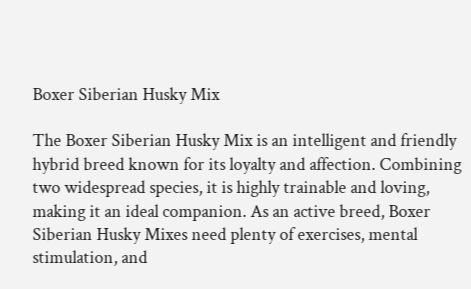Boxer Siberian Husky Mix

The Boxer Siberian Husky Mix is an intelligent and friendly hybrid breed known for its loyalty and affection. Combining two widespread species, it is highly trainable and loving, making it an ideal companion. As an active breed, Boxer Siberian Husky Mixes need plenty of exercises, mental stimulation, and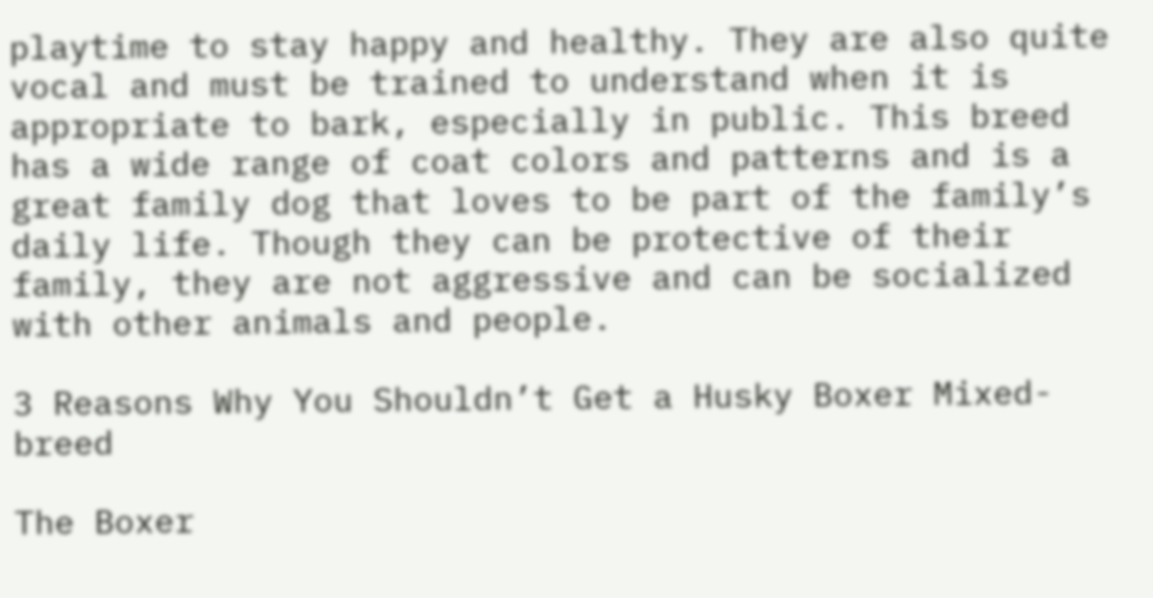playtime to stay happy and healthy. They are also quite vocal and must be trained to understand when it is appropriate to bark, especially in public. This breed has a wide range of coat colors and patterns and is a great family dog that loves to be part of the family’s daily life. Though they can be protective of their family, they are not aggressive and can be socialized with other animals and people.

3 Reasons Why You Shouldn’t Get a Husky Boxer Mixed-breed

The Boxer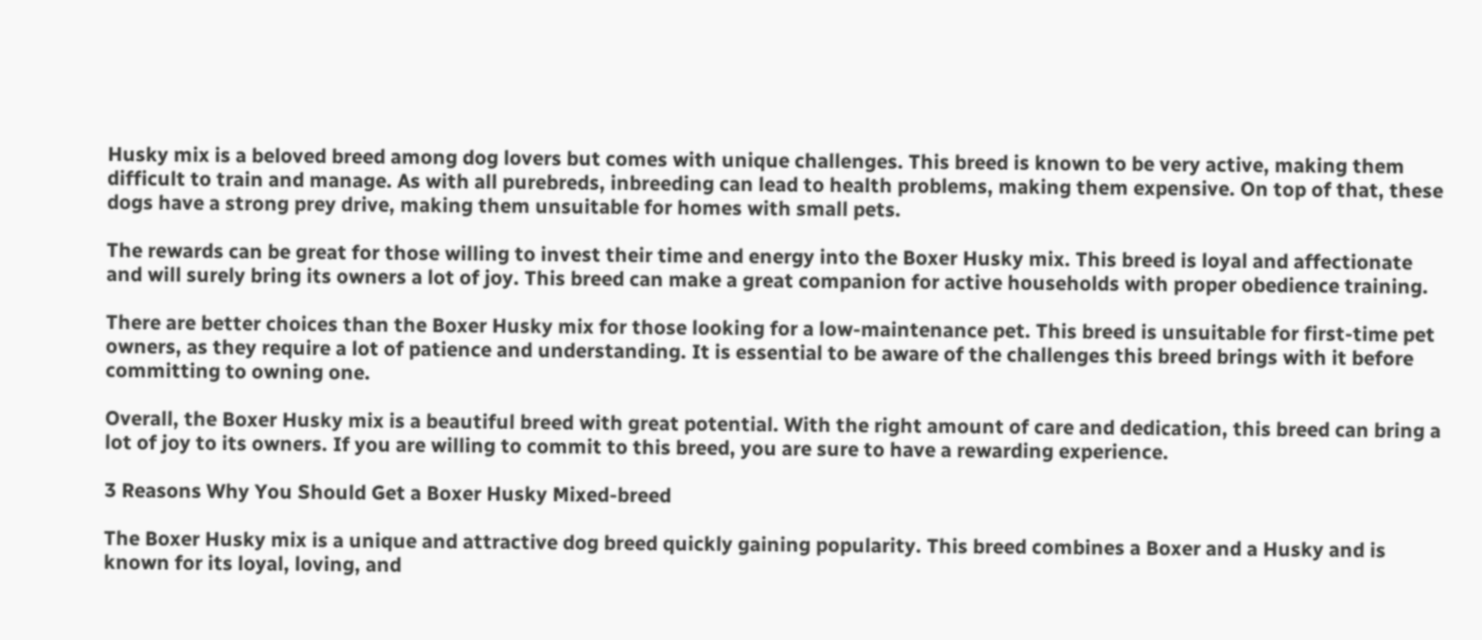Husky mix is a beloved breed among dog lovers but comes with unique challenges. This breed is known to be very active, making them difficult to train and manage. As with all purebreds, inbreeding can lead to health problems, making them expensive. On top of that, these dogs have a strong prey drive, making them unsuitable for homes with small pets.

The rewards can be great for those willing to invest their time and energy into the Boxer Husky mix. This breed is loyal and affectionate and will surely bring its owners a lot of joy. This breed can make a great companion for active households with proper obedience training.

There are better choices than the Boxer Husky mix for those looking for a low-maintenance pet. This breed is unsuitable for first-time pet owners, as they require a lot of patience and understanding. It is essential to be aware of the challenges this breed brings with it before committing to owning one.

Overall, the Boxer Husky mix is a beautiful breed with great potential. With the right amount of care and dedication, this breed can bring a lot of joy to its owners. If you are willing to commit to this breed, you are sure to have a rewarding experience.

3 Reasons Why You Should Get a Boxer Husky Mixed-breed

The Boxer Husky mix is a unique and attractive dog breed quickly gaining popularity. This breed combines a Boxer and a Husky and is known for its loyal, loving, and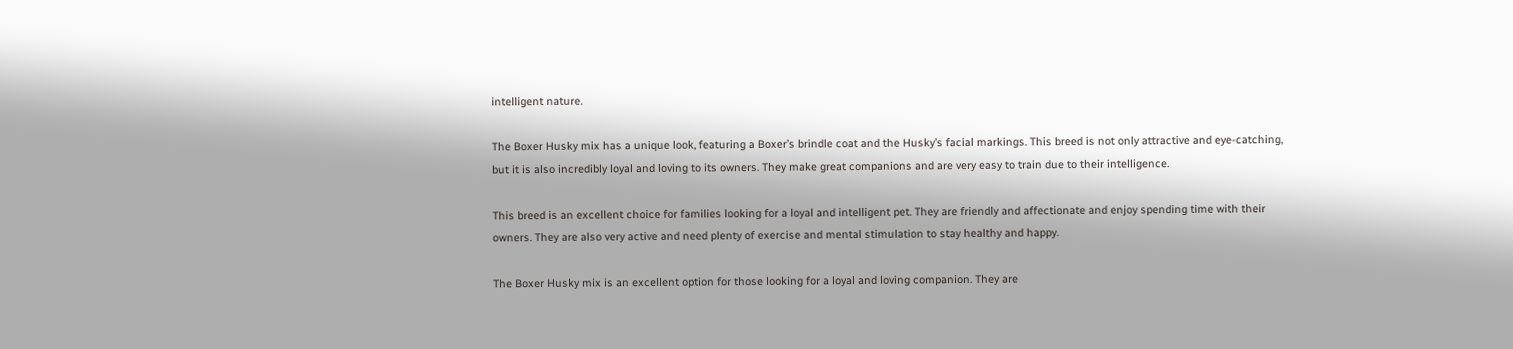intelligent nature.

The Boxer Husky mix has a unique look, featuring a Boxer’s brindle coat and the Husky’s facial markings. This breed is not only attractive and eye-catching, but it is also incredibly loyal and loving to its owners. They make great companions and are very easy to train due to their intelligence.

This breed is an excellent choice for families looking for a loyal and intelligent pet. They are friendly and affectionate and enjoy spending time with their owners. They are also very active and need plenty of exercise and mental stimulation to stay healthy and happy.

The Boxer Husky mix is an excellent option for those looking for a loyal and loving companion. They are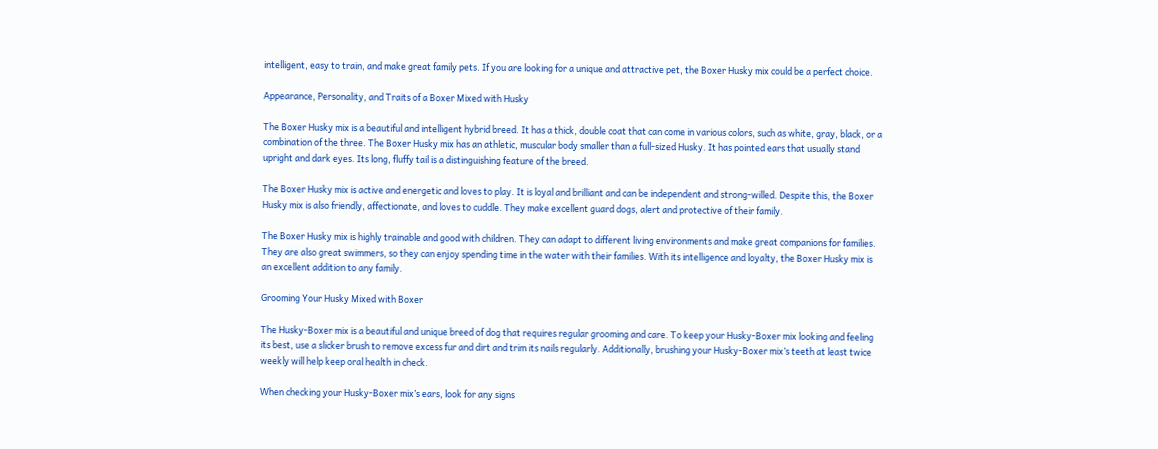intelligent, easy to train, and make great family pets. If you are looking for a unique and attractive pet, the Boxer Husky mix could be a perfect choice.

Appearance, Personality, and Traits of a Boxer Mixed with Husky

The Boxer Husky mix is a beautiful and intelligent hybrid breed. It has a thick, double coat that can come in various colors, such as white, gray, black, or a combination of the three. The Boxer Husky mix has an athletic, muscular body smaller than a full-sized Husky. It has pointed ears that usually stand upright and dark eyes. Its long, fluffy tail is a distinguishing feature of the breed.

The Boxer Husky mix is active and energetic and loves to play. It is loyal and brilliant and can be independent and strong-willed. Despite this, the Boxer Husky mix is also friendly, affectionate, and loves to cuddle. They make excellent guard dogs, alert and protective of their family.

The Boxer Husky mix is highly trainable and good with children. They can adapt to different living environments and make great companions for families. They are also great swimmers, so they can enjoy spending time in the water with their families. With its intelligence and loyalty, the Boxer Husky mix is an excellent addition to any family.

Grooming Your Husky Mixed with Boxer

The Husky-Boxer mix is a beautiful and unique breed of dog that requires regular grooming and care. To keep your Husky-Boxer mix looking and feeling its best, use a slicker brush to remove excess fur and dirt and trim its nails regularly. Additionally, brushing your Husky-Boxer mix’s teeth at least twice weekly will help keep oral health in check.

When checking your Husky-Boxer mix’s ears, look for any signs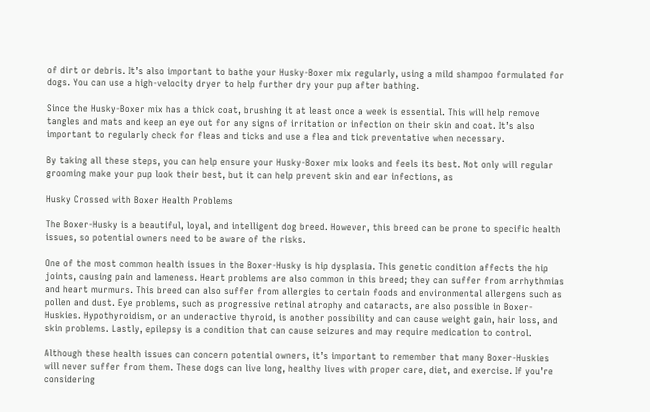of dirt or debris. It’s also important to bathe your Husky-Boxer mix regularly, using a mild shampoo formulated for dogs. You can use a high-velocity dryer to help further dry your pup after bathing.

Since the Husky-Boxer mix has a thick coat, brushing it at least once a week is essential. This will help remove tangles and mats and keep an eye out for any signs of irritation or infection on their skin and coat. It’s also important to regularly check for fleas and ticks and use a flea and tick preventative when necessary.

By taking all these steps, you can help ensure your Husky-Boxer mix looks and feels its best. Not only will regular grooming make your pup look their best, but it can help prevent skin and ear infections, as

Husky Crossed with Boxer Health Problems

The Boxer-Husky is a beautiful, loyal, and intelligent dog breed. However, this breed can be prone to specific health issues, so potential owners need to be aware of the risks.

One of the most common health issues in the Boxer-Husky is hip dysplasia. This genetic condition affects the hip joints, causing pain and lameness. Heart problems are also common in this breed; they can suffer from arrhythmias and heart murmurs. This breed can also suffer from allergies to certain foods and environmental allergens such as pollen and dust. Eye problems, such as progressive retinal atrophy and cataracts, are also possible in Boxer-Huskies. Hypothyroidism, or an underactive thyroid, is another possibility and can cause weight gain, hair loss, and skin problems. Lastly, epilepsy is a condition that can cause seizures and may require medication to control.

Although these health issues can concern potential owners, it’s important to remember that many Boxer-Huskies will never suffer from them. These dogs can live long, healthy lives with proper care, diet, and exercise. If you’re considering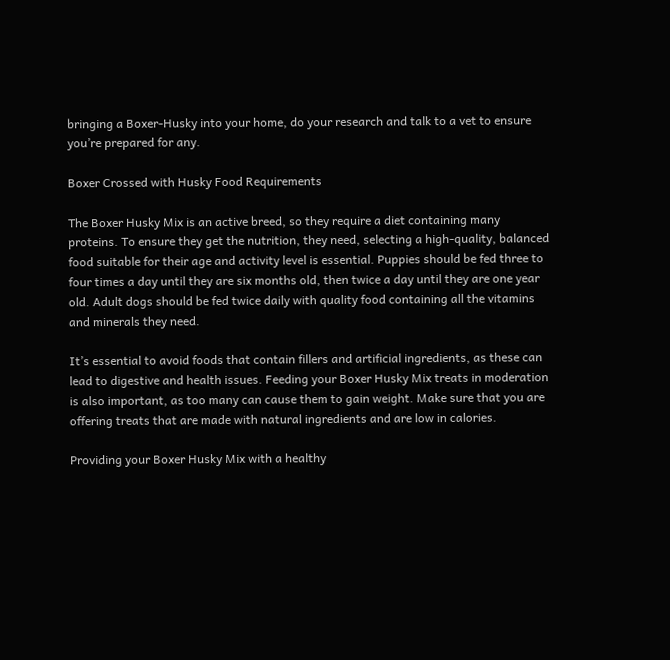bringing a Boxer-Husky into your home, do your research and talk to a vet to ensure you’re prepared for any.

Boxer Crossed with Husky Food Requirements

The Boxer Husky Mix is an active breed, so they require a diet containing many proteins. To ensure they get the nutrition, they need, selecting a high-quality, balanced food suitable for their age and activity level is essential. Puppies should be fed three to four times a day until they are six months old, then twice a day until they are one year old. Adult dogs should be fed twice daily with quality food containing all the vitamins and minerals they need.

It’s essential to avoid foods that contain fillers and artificial ingredients, as these can lead to digestive and health issues. Feeding your Boxer Husky Mix treats in moderation is also important, as too many can cause them to gain weight. Make sure that you are offering treats that are made with natural ingredients and are low in calories.

Providing your Boxer Husky Mix with a healthy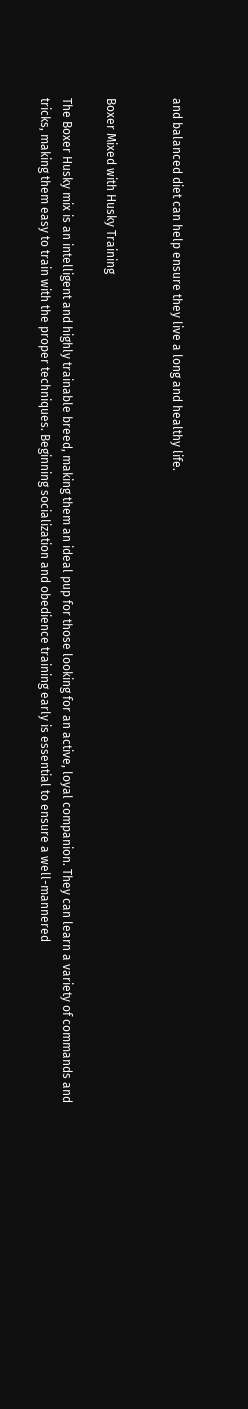and balanced diet can help ensure they live a long and healthy life.


Boxer Mixed with Husky Training

The Boxer Husky mix is an intelligent and highly trainable breed, making them an ideal pup for those looking for an active, loyal companion. They can learn a variety of commands and tricks, making them easy to train with the proper techniques. Beginning socialization and obedience training early is essential to ensure a well-mannered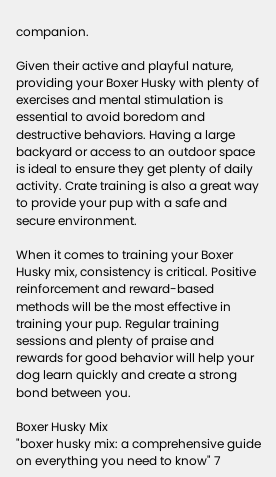companion.

Given their active and playful nature, providing your Boxer Husky with plenty of exercises and mental stimulation is essential to avoid boredom and destructive behaviors. Having a large backyard or access to an outdoor space is ideal to ensure they get plenty of daily activity. Crate training is also a great way to provide your pup with a safe and secure environment.

When it comes to training your Boxer Husky mix, consistency is critical. Positive reinforcement and reward-based methods will be the most effective in training your pup. Regular training sessions and plenty of praise and rewards for good behavior will help your dog learn quickly and create a strong bond between you.

Boxer Husky Mix
"boxer husky mix: a comprehensive guide on everything you need to know" 7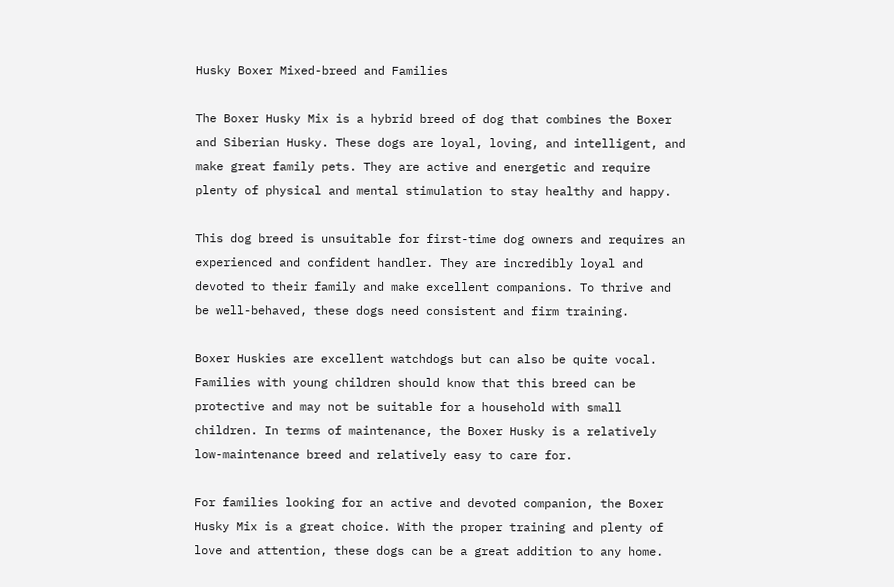Husky Boxer Mixed-breed and Families

The Boxer Husky Mix is a hybrid breed of dog that combines the Boxer and Siberian Husky. These dogs are loyal, loving, and intelligent, and make great family pets. They are active and energetic and require plenty of physical and mental stimulation to stay healthy and happy.

This dog breed is unsuitable for first-time dog owners and requires an experienced and confident handler. They are incredibly loyal and devoted to their family and make excellent companions. To thrive and be well-behaved, these dogs need consistent and firm training.

Boxer Huskies are excellent watchdogs but can also be quite vocal. Families with young children should know that this breed can be protective and may not be suitable for a household with small children. In terms of maintenance, the Boxer Husky is a relatively low-maintenance breed and relatively easy to care for.

For families looking for an active and devoted companion, the Boxer Husky Mix is a great choice. With the proper training and plenty of love and attention, these dogs can be a great addition to any home.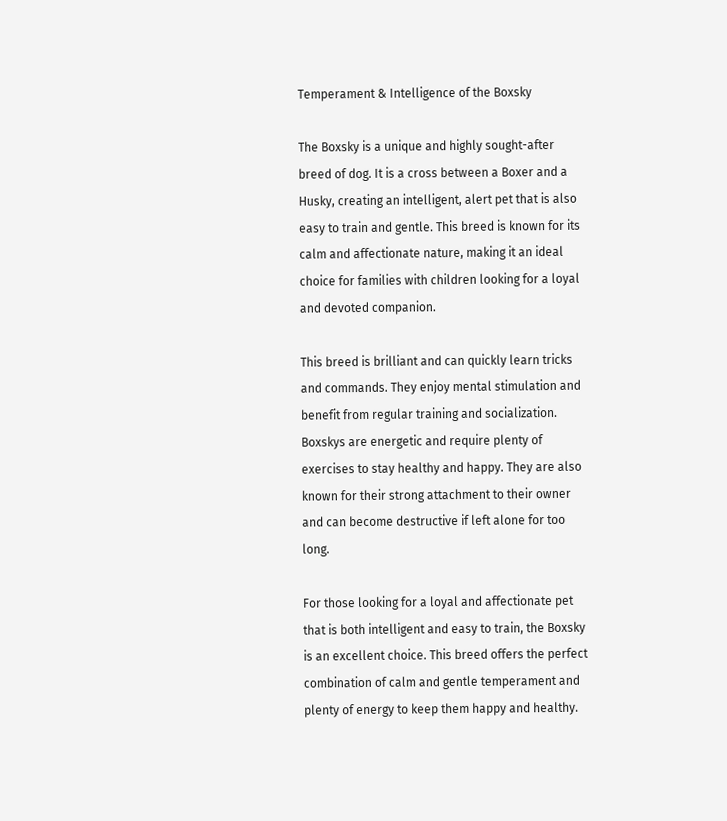Temperament & Intelligence of the Boxsky

The Boxsky is a unique and highly sought-after breed of dog. It is a cross between a Boxer and a Husky, creating an intelligent, alert pet that is also easy to train and gentle. This breed is known for its calm and affectionate nature, making it an ideal choice for families with children looking for a loyal and devoted companion.

This breed is brilliant and can quickly learn tricks and commands. They enjoy mental stimulation and benefit from regular training and socialization. Boxskys are energetic and require plenty of exercises to stay healthy and happy. They are also known for their strong attachment to their owner and can become destructive if left alone for too long.

For those looking for a loyal and affectionate pet that is both intelligent and easy to train, the Boxsky is an excellent choice. This breed offers the perfect combination of calm and gentle temperament and plenty of energy to keep them happy and healthy.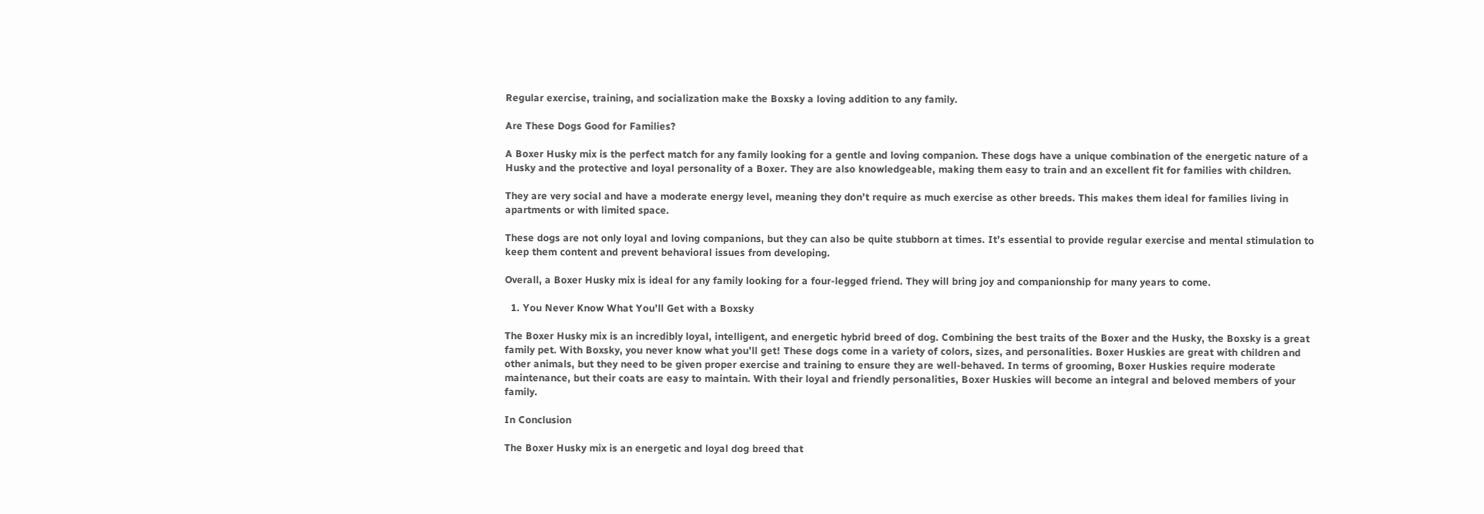Regular exercise, training, and socialization make the Boxsky a loving addition to any family.

Are These Dogs Good for Families?

A Boxer Husky mix is the perfect match for any family looking for a gentle and loving companion. These dogs have a unique combination of the energetic nature of a Husky and the protective and loyal personality of a Boxer. They are also knowledgeable, making them easy to train and an excellent fit for families with children.

They are very social and have a moderate energy level, meaning they don’t require as much exercise as other breeds. This makes them ideal for families living in apartments or with limited space.

These dogs are not only loyal and loving companions, but they can also be quite stubborn at times. It’s essential to provide regular exercise and mental stimulation to keep them content and prevent behavioral issues from developing.

Overall, a Boxer Husky mix is ideal for any family looking for a four-legged friend. They will bring joy and companionship for many years to come.

  1. You Never Know What You’ll Get with a Boxsky

The Boxer Husky mix is an incredibly loyal, intelligent, and energetic hybrid breed of dog. Combining the best traits of the Boxer and the Husky, the Boxsky is a great family pet. With Boxsky, you never know what you’ll get! These dogs come in a variety of colors, sizes, and personalities. Boxer Huskies are great with children and other animals, but they need to be given proper exercise and training to ensure they are well-behaved. In terms of grooming, Boxer Huskies require moderate maintenance, but their coats are easy to maintain. With their loyal and friendly personalities, Boxer Huskies will become an integral and beloved members of your family.

In Conclusion

The Boxer Husky mix is an energetic and loyal dog breed that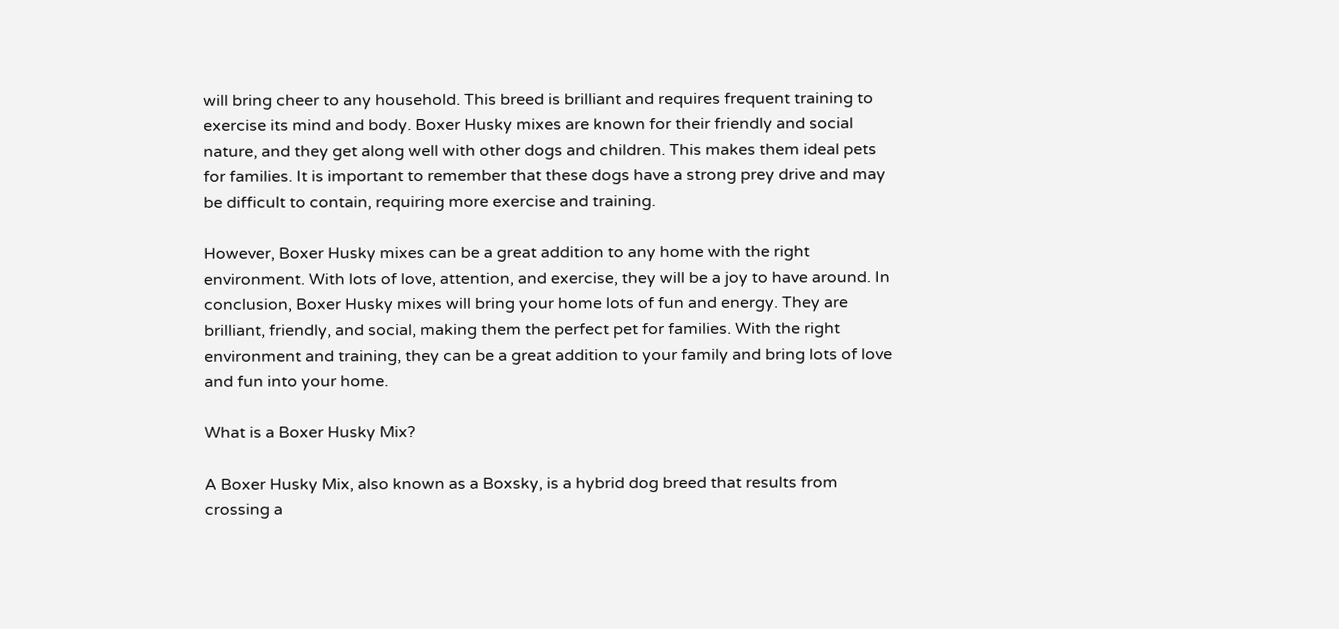will bring cheer to any household. This breed is brilliant and requires frequent training to exercise its mind and body. Boxer Husky mixes are known for their friendly and social nature, and they get along well with other dogs and children. This makes them ideal pets for families. It is important to remember that these dogs have a strong prey drive and may be difficult to contain, requiring more exercise and training.

However, Boxer Husky mixes can be a great addition to any home with the right environment. With lots of love, attention, and exercise, they will be a joy to have around. In conclusion, Boxer Husky mixes will bring your home lots of fun and energy. They are brilliant, friendly, and social, making them the perfect pet for families. With the right environment and training, they can be a great addition to your family and bring lots of love and fun into your home.

What is a Boxer Husky Mix?

A Boxer Husky Mix, also known as a Boxsky, is a hybrid dog breed that results from crossing a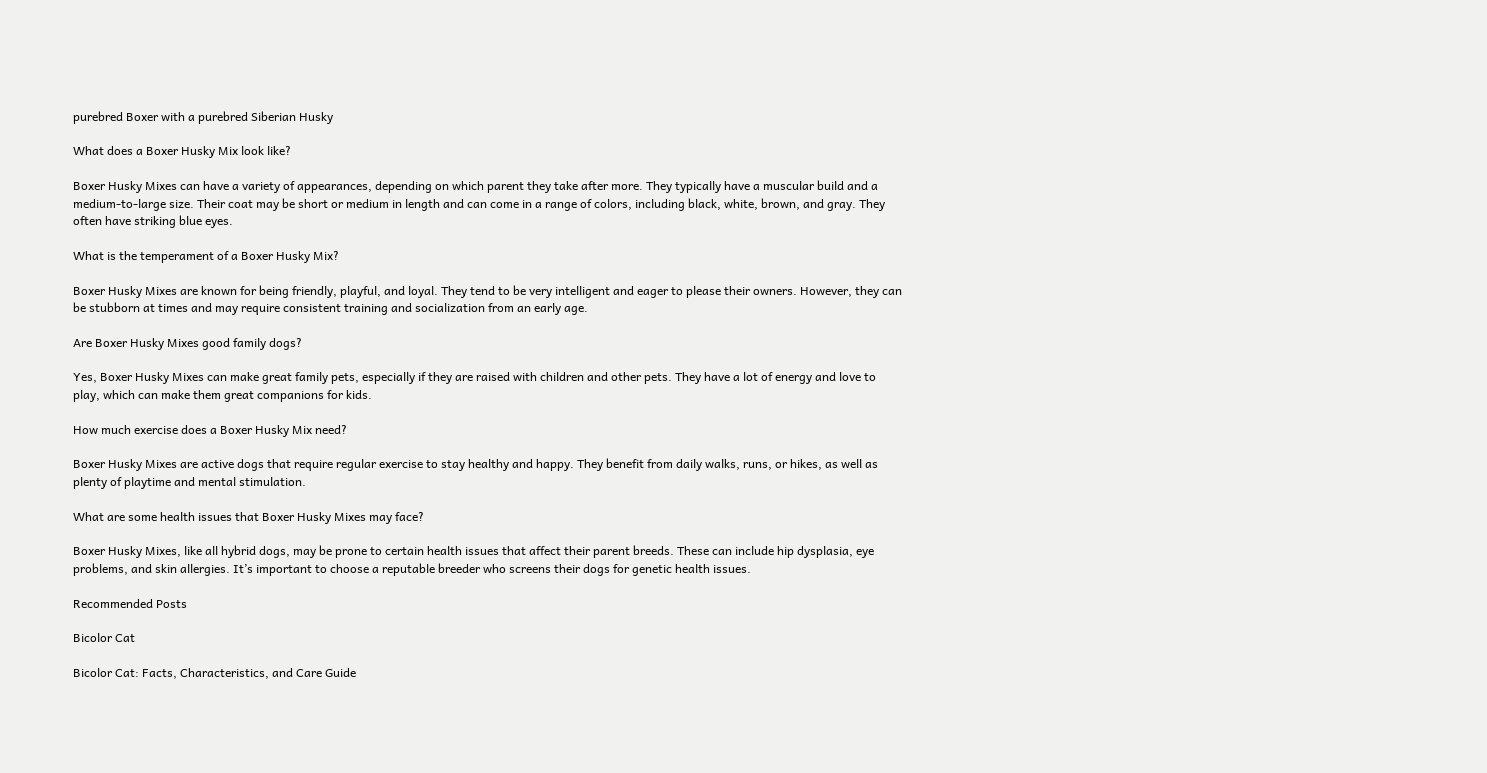purebred Boxer with a purebred Siberian Husky

What does a Boxer Husky Mix look like?

Boxer Husky Mixes can have a variety of appearances, depending on which parent they take after more. They typically have a muscular build and a medium-to-large size. Their coat may be short or medium in length and can come in a range of colors, including black, white, brown, and gray. They often have striking blue eyes.

What is the temperament of a Boxer Husky Mix?

Boxer Husky Mixes are known for being friendly, playful, and loyal. They tend to be very intelligent and eager to please their owners. However, they can be stubborn at times and may require consistent training and socialization from an early age.

Are Boxer Husky Mixes good family dogs?

Yes, Boxer Husky Mixes can make great family pets, especially if they are raised with children and other pets. They have a lot of energy and love to play, which can make them great companions for kids.

How much exercise does a Boxer Husky Mix need?

Boxer Husky Mixes are active dogs that require regular exercise to stay healthy and happy. They benefit from daily walks, runs, or hikes, as well as plenty of playtime and mental stimulation.

What are some health issues that Boxer Husky Mixes may face?

Boxer Husky Mixes, like all hybrid dogs, may be prone to certain health issues that affect their parent breeds. These can include hip dysplasia, eye problems, and skin allergies. It’s important to choose a reputable breeder who screens their dogs for genetic health issues.

Recommended Posts

Bicolor Cat

Bicolor Cat: Facts, Characteristics, and Care Guide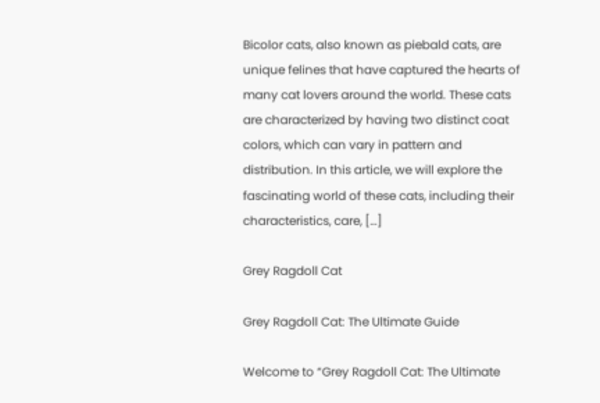Bicolor cats, also known as piebald cats, are unique felines that have captured the hearts of many cat lovers around the world. These cats are characterized by having two distinct coat colors, which can vary in pattern and distribution. In this article, we will explore the fascinating world of these cats, including their characteristics, care, […]

Grey Ragdoll Cat

Grey Ragdoll Cat: The Ultimate Guide

Welcome to “Grey Ragdoll Cat: The Ultimate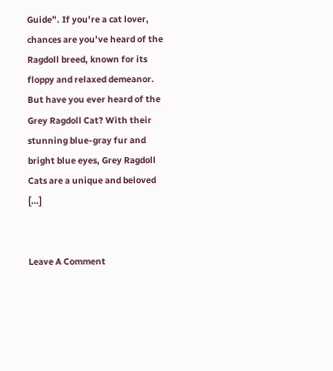Guide”. If you’re a cat lover, chances are you’ve heard of the Ragdoll breed, known for its floppy and relaxed demeanor. But have you ever heard of the Grey Ragdoll Cat? With their stunning blue-gray fur and bright blue eyes, Grey Ragdoll Cats are a unique and beloved […]


Leave A Comment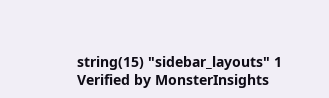string(15) "sidebar_layouts" 1
Verified by MonsterInsights